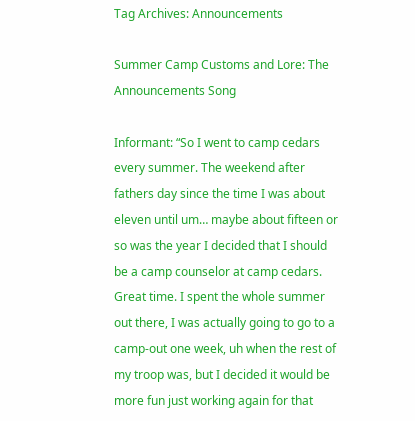Tag Archives: Announcements

Summer Camp Customs and Lore: The Announcements Song

Informant: “So I went to camp cedars every summer. The weekend after fathers day since the time I was about eleven until um… maybe about fifteen or so was the year I decided that I should be a camp counselor at camp cedars. Great time. I spent the whole summer out there, I was actually going to go to a camp-out one week, uh when the rest of my troop was, but I decided it would be more fun just working again for that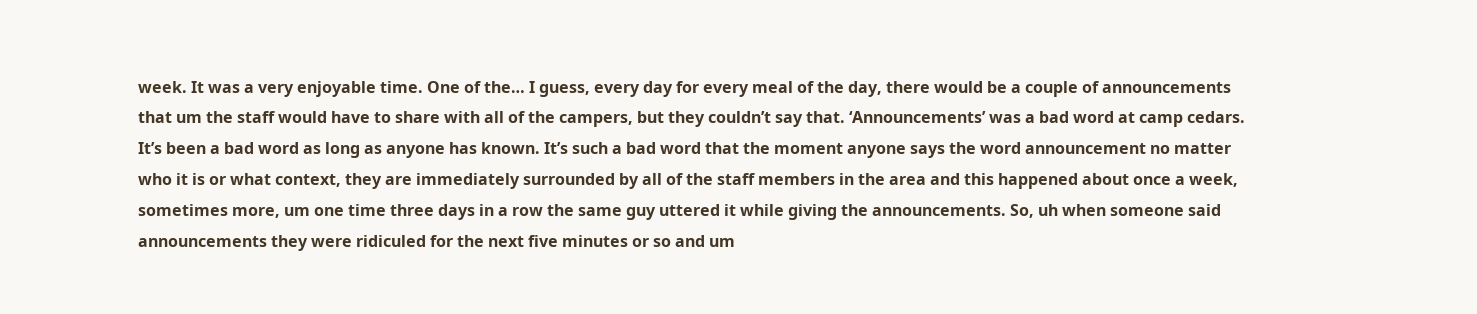week. It was a very enjoyable time. One of the… I guess, every day for every meal of the day, there would be a couple of announcements that um the staff would have to share with all of the campers, but they couldn’t say that. ‘Announcements’ was a bad word at camp cedars. It’s been a bad word as long as anyone has known. It’s such a bad word that the moment anyone says the word announcement no matter who it is or what context, they are immediately surrounded by all of the staff members in the area and this happened about once a week, sometimes more, um one time three days in a row the same guy uttered it while giving the announcements. So, uh when someone said announcements they were ridiculed for the next five minutes or so and um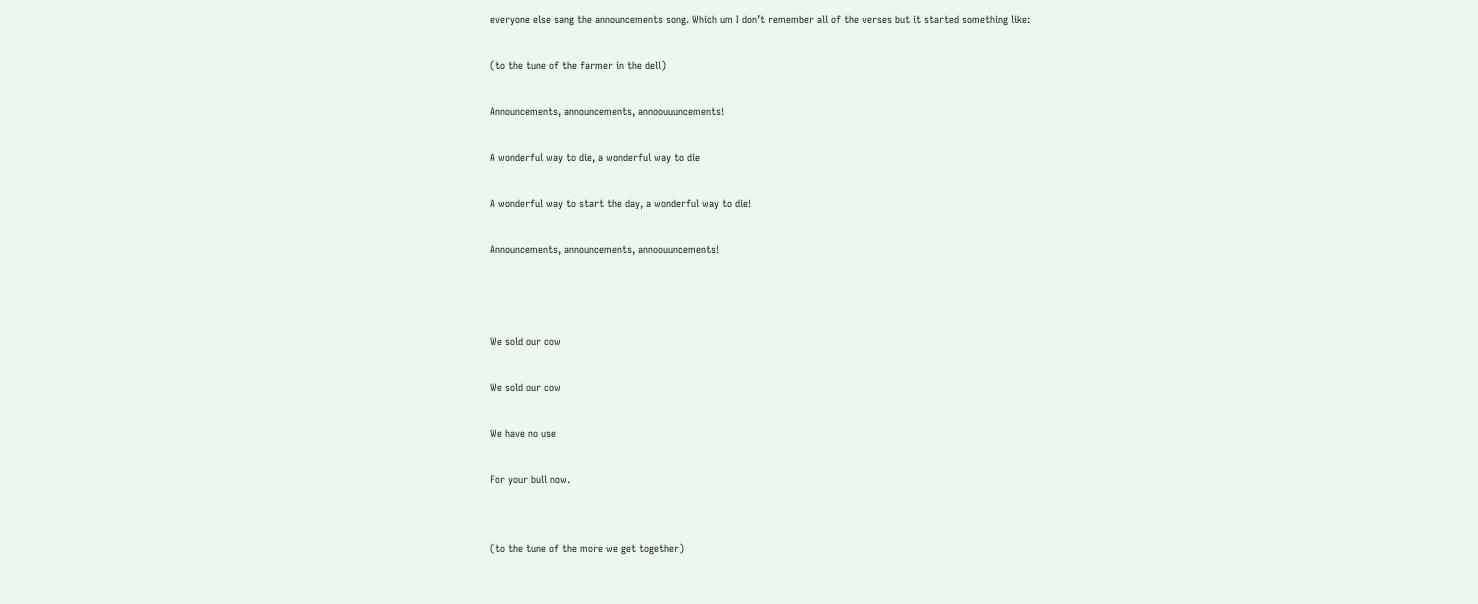everyone else sang the announcements song. Which um I don’t remember all of the verses but it started something like:

(to the tune of the farmer in the dell)

Announcements, announcements, annoouuuncements!

A wonderful way to die, a wonderful way to die

A wonderful way to start the day, a wonderful way to die!

Announcements, announcements, annoouuncements!



We sold our cow

We sold our cow

We have no use

For your bull now.


(to the tune of the more we get together)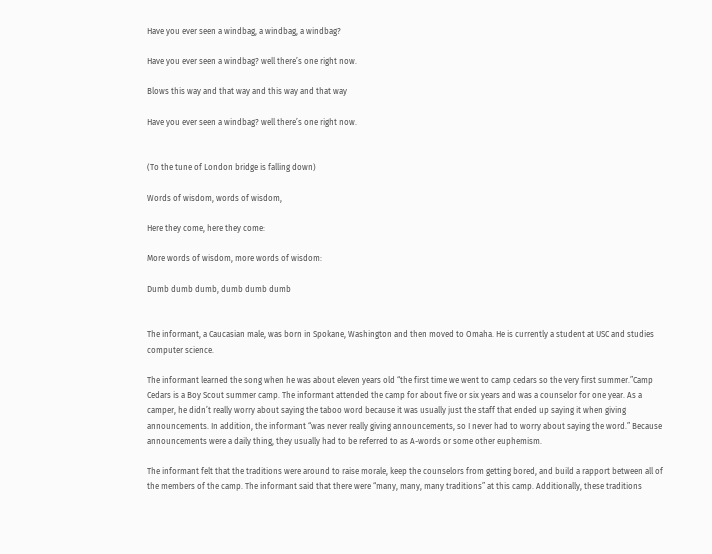Have you ever seen a windbag, a windbag, a windbag?

Have you ever seen a windbag? well there’s one right now.

Blows this way and that way and this way and that way

Have you ever seen a windbag? well there’s one right now.


(To the tune of London bridge is falling down)

Words of wisdom, words of wisdom,

Here they come, here they come:

More words of wisdom, more words of wisdom:

Dumb dumb dumb, dumb dumb dumb


The informant, a Caucasian male, was born in Spokane, Washington and then moved to Omaha. He is currently a student at USC and studies computer science.

The informant learned the song when he was about eleven years old “the first time we went to camp cedars so the very first summer.”Camp Cedars is a Boy Scout summer camp. The informant attended the camp for about five or six years and was a counselor for one year. As a camper, he didn’t really worry about saying the taboo word because it was usually just the staff that ended up saying it when giving announcements. In addition, the informant “was never really giving announcements, so I never had to worry about saying the word.” Because announcements were a daily thing, they usually had to be referred to as A-words or some other euphemism.

The informant felt that the traditions were around to raise morale, keep the counselors from getting bored, and build a rapport between all of the members of the camp. The informant said that there were “many, many, many traditions” at this camp. Additionally, these traditions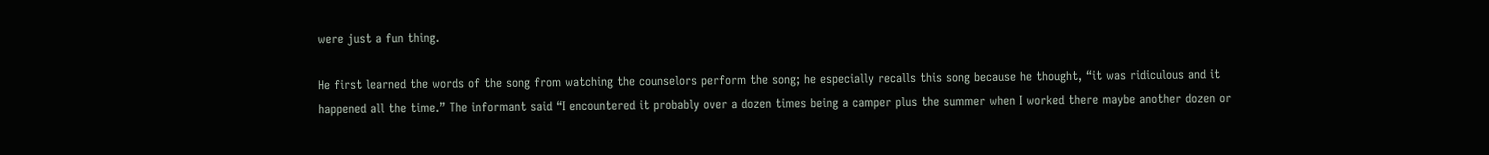were just a fun thing.

He first learned the words of the song from watching the counselors perform the song; he especially recalls this song because he thought, “it was ridiculous and it happened all the time.” The informant said “I encountered it probably over a dozen times being a camper plus the summer when I worked there maybe another dozen or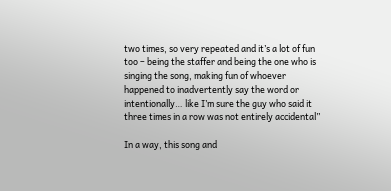two times, so very repeated and it’s a lot of fun too – being the staffer and being the one who is singing the song, making fun of whoever happened to inadvertently say the word or intentionally… like I’m sure the guy who said it three times in a row was not entirely accidental”

In a way, this song and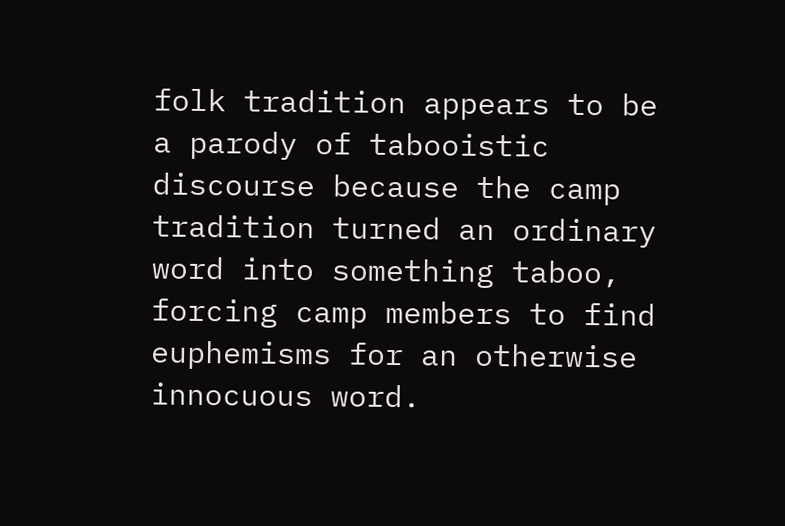folk tradition appears to be a parody of tabooistic discourse because the camp tradition turned an ordinary word into something taboo, forcing camp members to find euphemisms for an otherwise innocuous word.